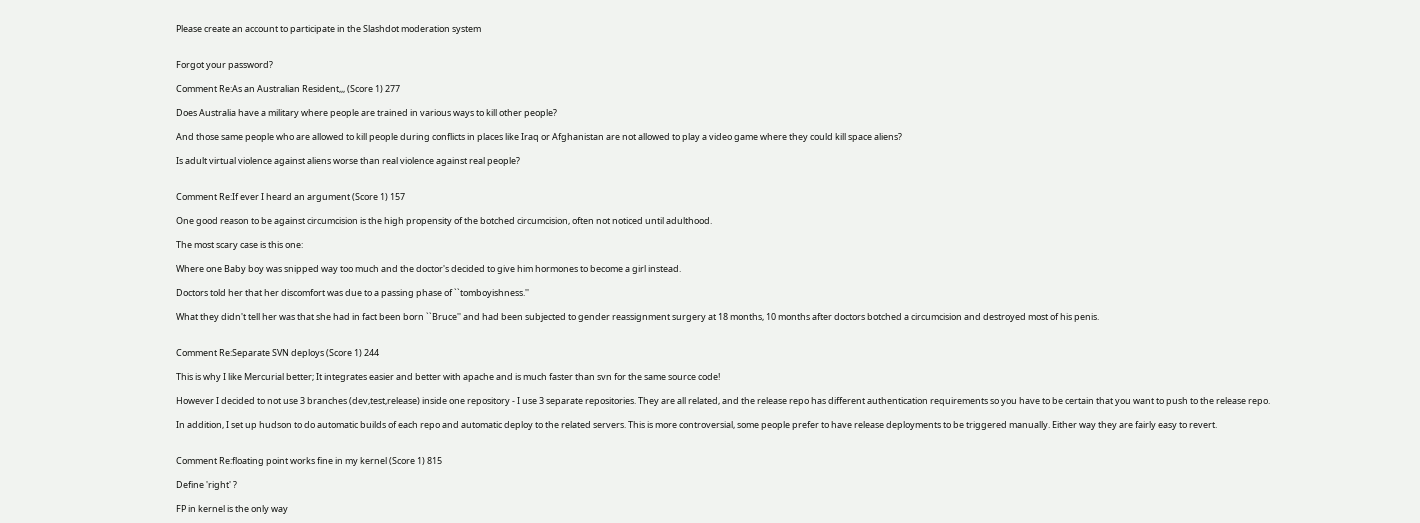Please create an account to participate in the Slashdot moderation system


Forgot your password?

Comment Re:As an Australian Resident,,, (Score 1) 277

Does Australia have a military where people are trained in various ways to kill other people?

And those same people who are allowed to kill people during conflicts in places like Iraq or Afghanistan are not allowed to play a video game where they could kill space aliens?

Is adult virtual violence against aliens worse than real violence against real people?


Comment Re:If ever I heard an argument (Score 1) 157

One good reason to be against circumcision is the high propensity of the botched circumcision, often not noticed until adulthood.

The most scary case is this one:

Where one Baby boy was snipped way too much and the doctor's decided to give him hormones to become a girl instead.

Doctors told her that her discomfort was due to a passing phase of ``tomboyishness.''

What they didn't tell her was that she had in fact been born ``Bruce'' and had been subjected to gender reassignment surgery at 18 months, 10 months after doctors botched a circumcision and destroyed most of his penis.


Comment Re:Separate SVN deploys (Score 1) 244

This is why I like Mercurial better; It integrates easier and better with apache and is much faster than svn for the same source code!

However I decided to not use 3 branches (dev,test,release) inside one repository - I use 3 separate repositories. They are all related, and the release repo has different authentication requirements so you have to be certain that you want to push to the release repo.

In addition, I set up hudson to do automatic builds of each repo and automatic deploy to the related servers. This is more controversial, some people prefer to have release deployments to be triggered manually. Either way they are fairly easy to revert.


Comment Re:floating point works fine in my kernel (Score 1) 815

Define 'right' ?

FP in kernel is the only way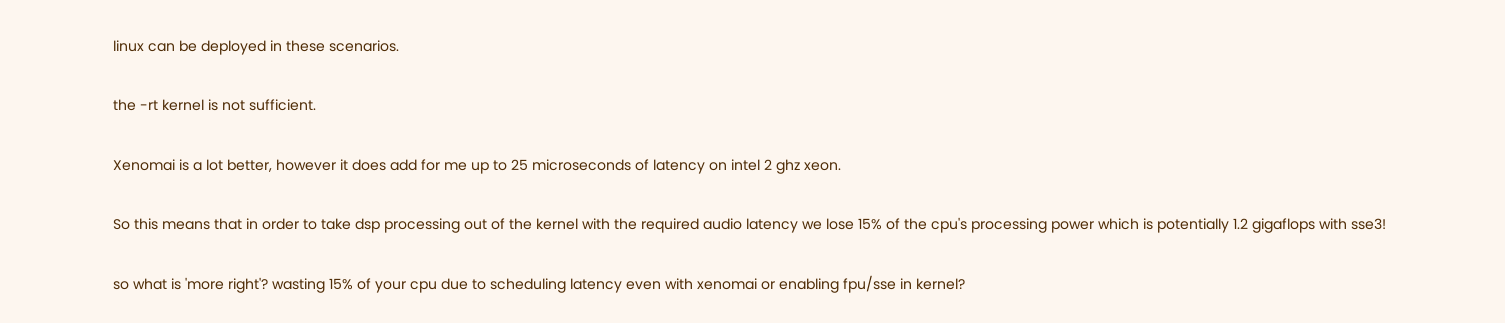linux can be deployed in these scenarios.

the -rt kernel is not sufficient.

Xenomai is a lot better, however it does add for me up to 25 microseconds of latency on intel 2 ghz xeon.

So this means that in order to take dsp processing out of the kernel with the required audio latency we lose 15% of the cpu's processing power which is potentially 1.2 gigaflops with sse3!

so what is 'more right'? wasting 15% of your cpu due to scheduling latency even with xenomai or enabling fpu/sse in kernel?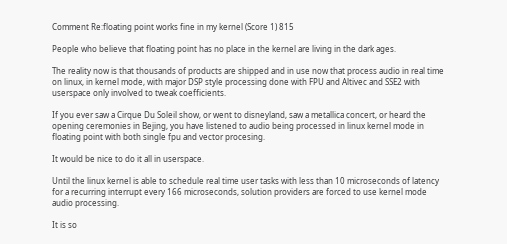Comment Re:floating point works fine in my kernel (Score 1) 815

People who believe that floating point has no place in the kernel are living in the dark ages.

The reality now is that thousands of products are shipped and in use now that process audio in real time on linux, in kernel mode, with major DSP style processing done with FPU and Altivec and SSE2 with userspace only involved to tweak coefficients.

If you ever saw a Cirque Du Soleil show, or went to disneyland, saw a metallica concert, or heard the opening ceremonies in Bejing, you have listened to audio being processed in linux kernel mode in floating point with both single fpu and vector procesing.

It would be nice to do it all in userspace.

Until the linux kernel is able to schedule real time user tasks with less than 10 microseconds of latency for a recurring interrupt every 166 microseconds, solution providers are forced to use kernel mode audio processing.

It is so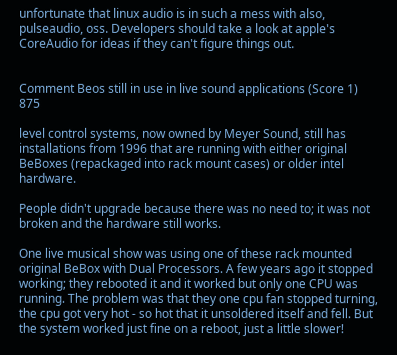unfortunate that linux audio is in such a mess with also, pulseaudio, oss. Developers should take a look at apple's CoreAudio for ideas if they can't figure things out.


Comment Beos still in use in live sound applications (Score 1) 875

level control systems, now owned by Meyer Sound, still has installations from 1996 that are running with either original BeBoxes (repackaged into rack mount cases) or older intel hardware.

People didn't upgrade because there was no need to; it was not broken and the hardware still works.

One live musical show was using one of these rack mounted original BeBox with Dual Processors. A few years ago it stopped working; they rebooted it and it worked but only one CPU was running. The problem was that they one cpu fan stopped turning, the cpu got very hot - so hot that it unsoldered itself and fell. But the system worked just fine on a reboot, just a little slower!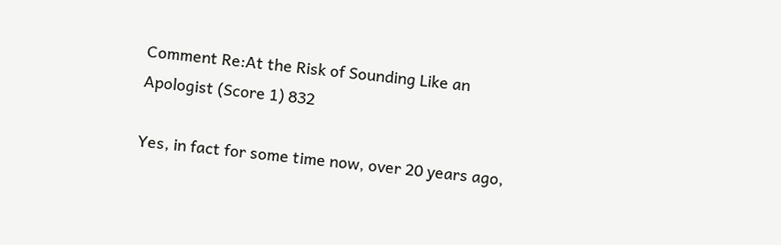Comment Re:At the Risk of Sounding Like an Apologist (Score 1) 832

Yes, in fact for some time now, over 20 years ago,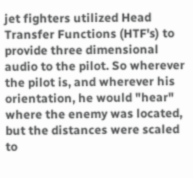jet fighters utilized Head Transfer Functions (HTF's) to provide three dimensional audio to the pilot. So wherever the pilot is, and wherever his orientation, he would "hear" where the enemy was located, but the distances were scaled to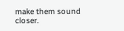make them sound closer.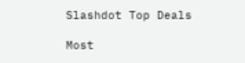Slashdot Top Deals

Most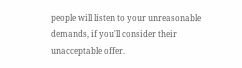people will listen to your unreasonable demands, if you'll consider their unacceptable offer.